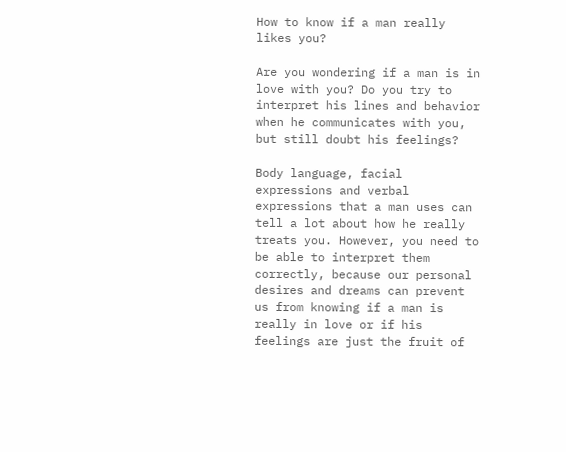How to know if a man really likes you?

Are you wondering if a man is in love with you? Do you try to interpret his lines and behavior when he communicates with you, but still doubt his feelings?

Body language, facial expressions and verbal expressions that a man uses can tell a lot about how he really treats you. However, you need to be able to interpret them correctly, because our personal desires and dreams can prevent us from knowing if a man is really in love or if his feelings are just the fruit of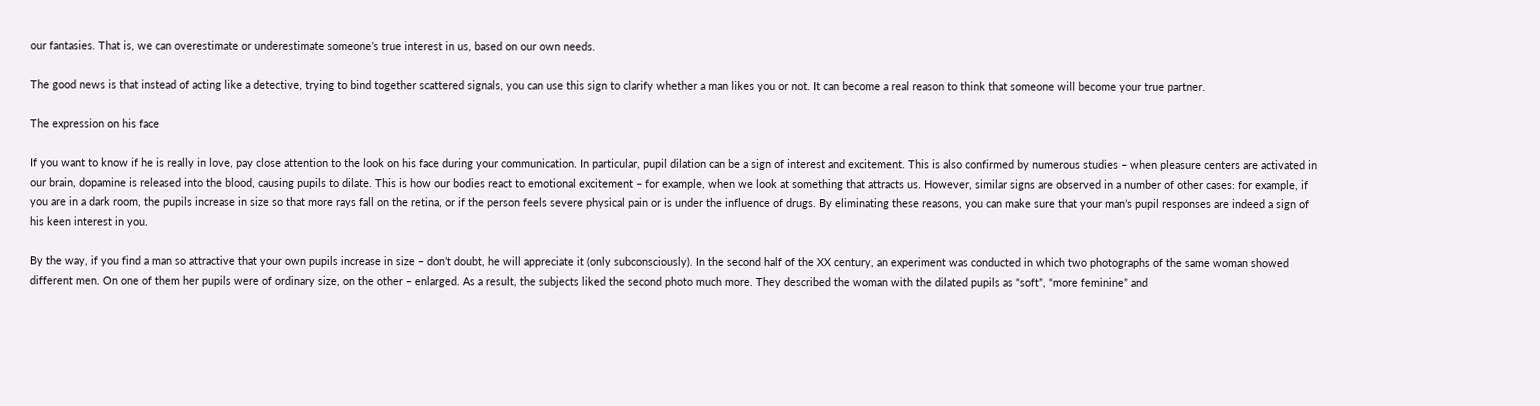our fantasies. That is, we can overestimate or underestimate someone’s true interest in us, based on our own needs.

The good news is that instead of acting like a detective, trying to bind together scattered signals, you can use this sign to clarify whether a man likes you or not. It can become a real reason to think that someone will become your true partner.

The expression on his face

If you want to know if he is really in love, pay close attention to the look on his face during your communication. In particular, pupil dilation can be a sign of interest and excitement. This is also confirmed by numerous studies – when pleasure centers are activated in our brain, dopamine is released into the blood, causing pupils to dilate. This is how our bodies react to emotional excitement – for example, when we look at something that attracts us. However, similar signs are observed in a number of other cases: for example, if you are in a dark room, the pupils increase in size so that more rays fall on the retina, or if the person feels severe physical pain or is under the influence of drugs. By eliminating these reasons, you can make sure that your man’s pupil responses are indeed a sign of his keen interest in you.

By the way, if you find a man so attractive that your own pupils increase in size – don’t doubt, he will appreciate it (only subconsciously). In the second half of the XX century, an experiment was conducted in which two photographs of the same woman showed different men. On one of them her pupils were of ordinary size, on the other – enlarged. As a result, the subjects liked the second photo much more. They described the woman with the dilated pupils as “soft”, “more feminine” and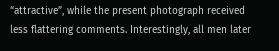“attractive”, while the present photograph received less flattering comments. Interestingly, all men later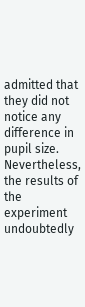admitted that they did not notice any difference in pupil size. Nevertheless, the results of the experiment undoubtedly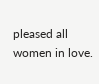pleased all women in love.